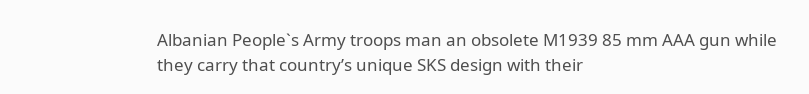Albanian People`s Army troops man an obsolete M1939 85 mm AAA gun while they carry that country’s unique SKS design with their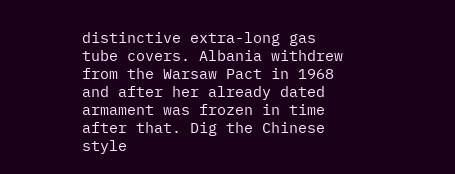distinctive extra-long gas tube covers. Albania withdrew from the Warsaw Pact in 1968 and after her already dated armament was frozen in time after that. Dig the Chinese style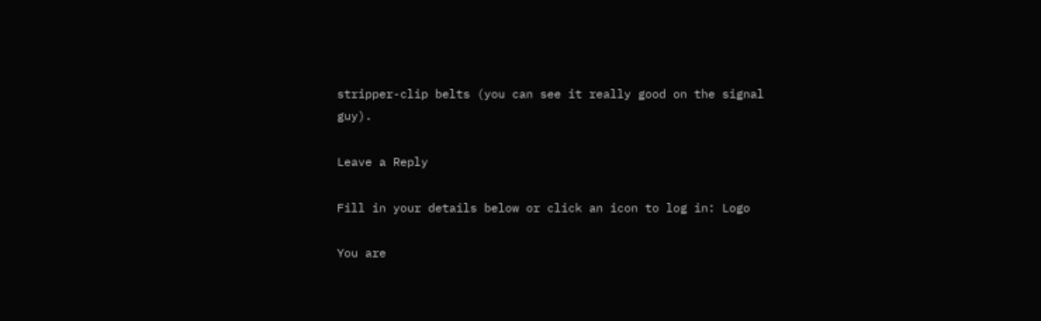stripper-clip belts (you can see it really good on the signal guy).

Leave a Reply

Fill in your details below or click an icon to log in: Logo

You are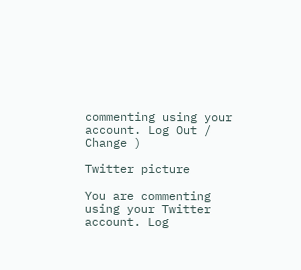commenting using your account. Log Out /  Change )

Twitter picture

You are commenting using your Twitter account. Log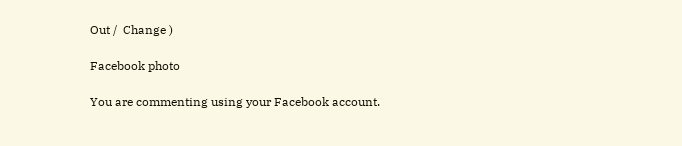Out /  Change )

Facebook photo

You are commenting using your Facebook account.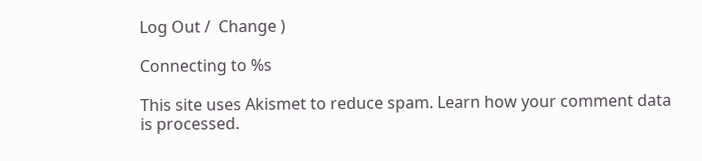Log Out /  Change )

Connecting to %s

This site uses Akismet to reduce spam. Learn how your comment data is processed.